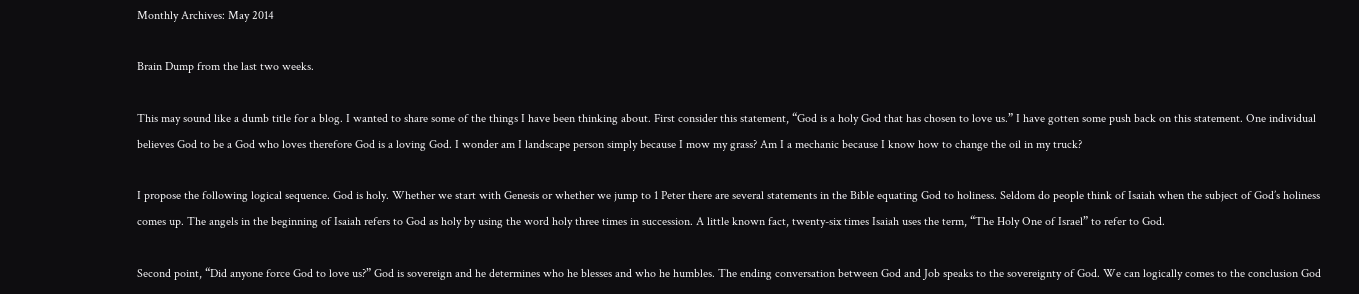Monthly Archives: May 2014

Brain Dump from the last two weeks.

This may sound like a dumb title for a blog. I wanted to share some of the things I have been thinking about. First consider this statement, “God is a holy God that has chosen to love us.” I have gotten some push back on this statement. One individual believes God to be a God who loves therefore God is a loving God. I wonder am I landscape person simply because I mow my grass? Am I a mechanic because I know how to change the oil in my truck?

I propose the following logical sequence. God is holy. Whether we start with Genesis or whether we jump to 1 Peter there are several statements in the Bible equating God to holiness. Seldom do people think of Isaiah when the subject of God’s holiness comes up. The angels in the beginning of Isaiah refers to God as holy by using the word holy three times in succession. A little known fact, twenty-six times Isaiah uses the term, “The Holy One of Israel” to refer to God.

Second point, “Did anyone force God to love us?” God is sovereign and he determines who he blesses and who he humbles. The ending conversation between God and Job speaks to the sovereignty of God. We can logically comes to the conclusion God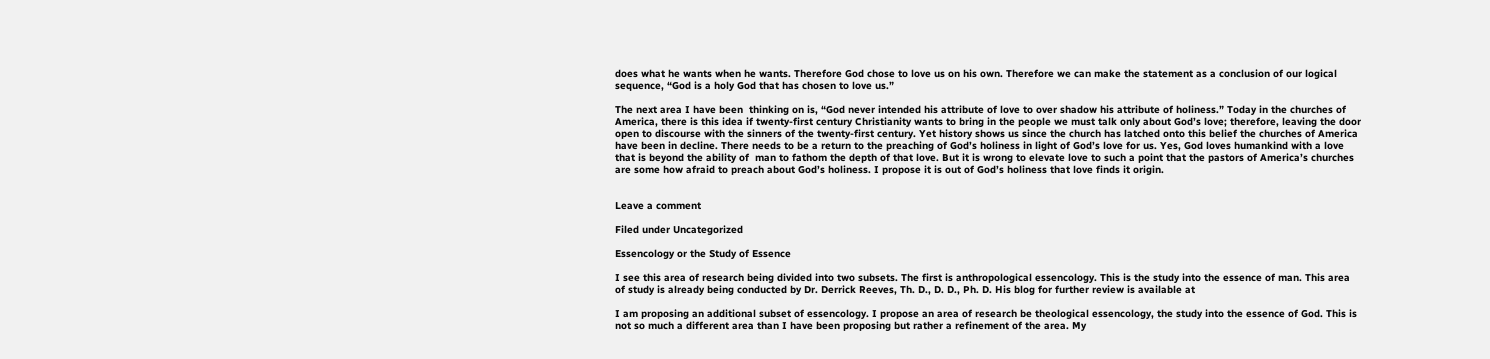does what he wants when he wants. Therefore God chose to love us on his own. Therefore we can make the statement as a conclusion of our logical sequence, “God is a holy God that has chosen to love us.”

The next area I have been  thinking on is, “God never intended his attribute of love to over shadow his attribute of holiness.” Today in the churches of America, there is this idea if twenty-first century Christianity wants to bring in the people we must talk only about God’s love; therefore, leaving the door open to discourse with the sinners of the twenty-first century. Yet history shows us since the church has latched onto this belief the churches of America have been in decline. There needs to be a return to the preaching of God’s holiness in light of God’s love for us. Yes, God loves humankind with a love that is beyond the ability of  man to fathom the depth of that love. But it is wrong to elevate love to such a point that the pastors of America’s churches are some how afraid to preach about God’s holiness. I propose it is out of God’s holiness that love finds it origin.


Leave a comment

Filed under Uncategorized

Essencology or the Study of Essence

I see this area of research being divided into two subsets. The first is anthropological essencology. This is the study into the essence of man. This area of study is already being conducted by Dr. Derrick Reeves, Th. D., D. D., Ph. D. His blog for further review is available at

I am proposing an additional subset of essencology. I propose an area of research be theological essencology, the study into the essence of God. This is not so much a different area than I have been proposing but rather a refinement of the area. My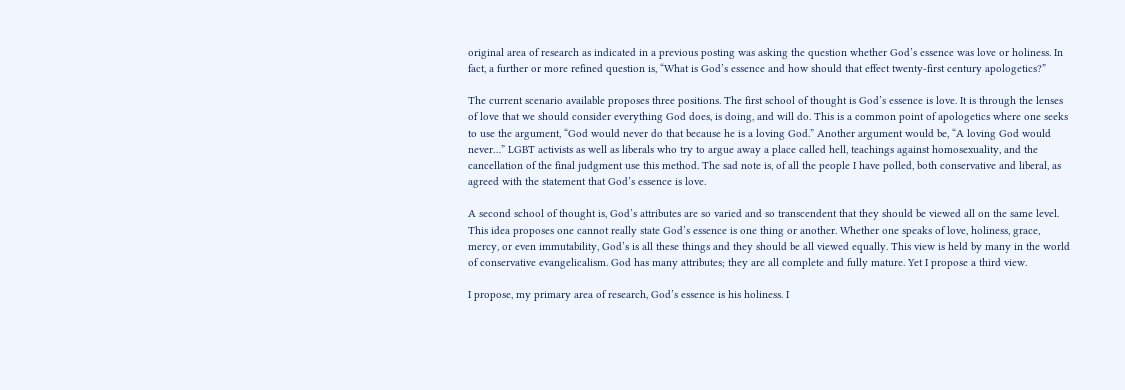original area of research as indicated in a previous posting was asking the question whether God’s essence was love or holiness. In fact, a further or more refined question is, “What is God’s essence and how should that effect twenty-first century apologetics?”

The current scenario available proposes three positions. The first school of thought is God’s essence is love. It is through the lenses of love that we should consider everything God does, is doing, and will do. This is a common point of apologetics where one seeks to use the argument, “God would never do that because he is a loving God.” Another argument would be, “A loving God would never…” LGBT activists as well as liberals who try to argue away a place called hell, teachings against homosexuality, and the cancellation of the final judgment use this method. The sad note is, of all the people I have polled, both conservative and liberal, as agreed with the statement that God’s essence is love.

A second school of thought is, God’s attributes are so varied and so transcendent that they should be viewed all on the same level. This idea proposes one cannot really state God’s essence is one thing or another. Whether one speaks of love, holiness, grace, mercy, or even immutability, God’s is all these things and they should be all viewed equally. This view is held by many in the world of conservative evangelicalism. God has many attributes; they are all complete and fully mature. Yet I propose a third view.

I propose, my primary area of research, God’s essence is his holiness. I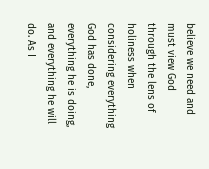believe we need and must view God through the lens of holiness when considering everything God has done, everything he is doing, and everything he will do. As I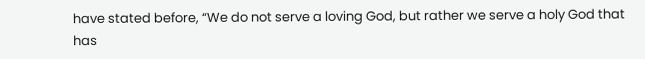have stated before, “We do not serve a loving God, but rather we serve a holy God that has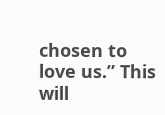chosen to love us.” This will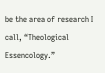be the area of research I call, “Theological Essencology.”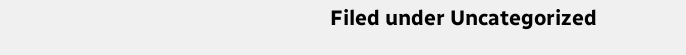Filed under Uncategorized